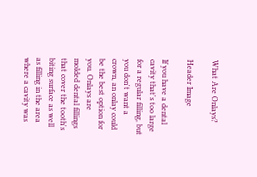What Are Onlays?

Header Image

If you have a dental cavity that's too large for a regular filling, but you don't want a crown, an onlay could be the best option for you. Onlays are molded dental fillings that cover the tooth's biting surface as well as filling in the area where a cavity was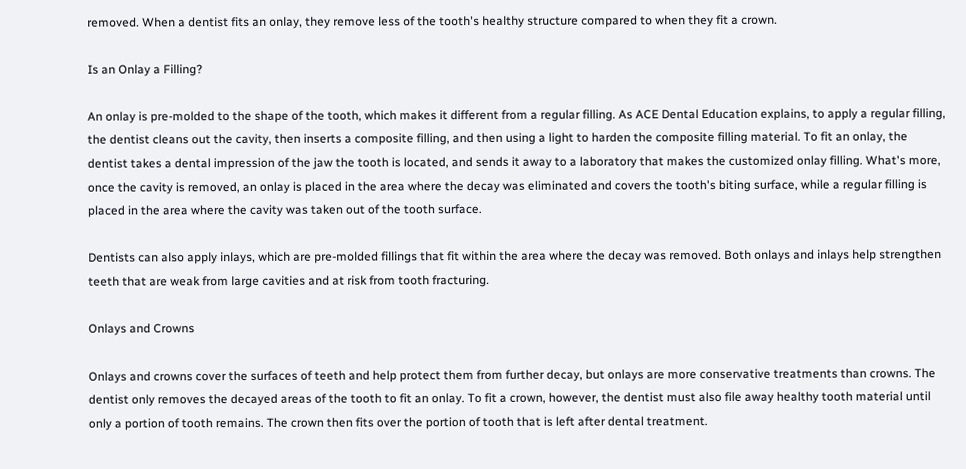removed. When a dentist fits an onlay, they remove less of the tooth's healthy structure compared to when they fit a crown.

Is an Onlay a Filling?

An onlay is pre-molded to the shape of the tooth, which makes it different from a regular filling. As ACE Dental Education explains, to apply a regular filling, the dentist cleans out the cavity, then inserts a composite filling, and then using a light to harden the composite filling material. To fit an onlay, the dentist takes a dental impression of the jaw the tooth is located, and sends it away to a laboratory that makes the customized onlay filling. What's more, once the cavity is removed, an onlay is placed in the area where the decay was eliminated and covers the tooth's biting surface, while a regular filling is placed in the area where the cavity was taken out of the tooth surface.

Dentists can also apply inlays, which are pre-molded fillings that fit within the area where the decay was removed. Both onlays and inlays help strengthen teeth that are weak from large cavities and at risk from tooth fracturing.

Onlays and Crowns

Onlays and crowns cover the surfaces of teeth and help protect them from further decay, but onlays are more conservative treatments than crowns. The dentist only removes the decayed areas of the tooth to fit an onlay. To fit a crown, however, the dentist must also file away healthy tooth material until only a portion of tooth remains. The crown then fits over the portion of tooth that is left after dental treatment.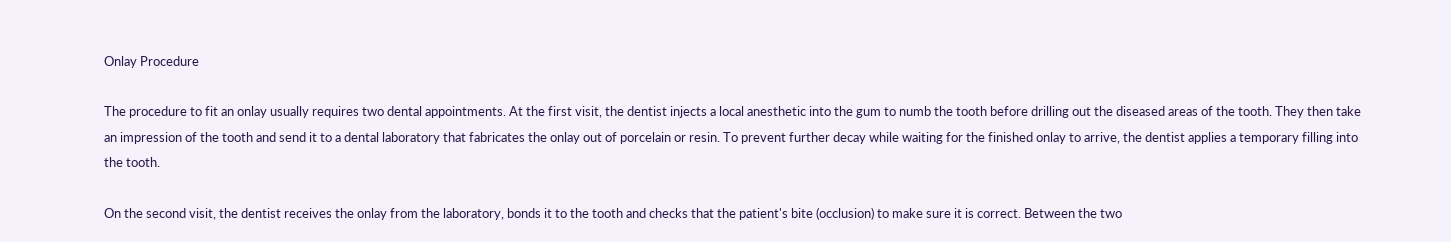Onlay Procedure

The procedure to fit an onlay usually requires two dental appointments. At the first visit, the dentist injects a local anesthetic into the gum to numb the tooth before drilling out the diseased areas of the tooth. They then take an impression of the tooth and send it to a dental laboratory that fabricates the onlay out of porcelain or resin. To prevent further decay while waiting for the finished onlay to arrive, the dentist applies a temporary filling into the tooth.

On the second visit, the dentist receives the onlay from the laboratory, bonds it to the tooth and checks that the patient's bite (occlusion) to make sure it is correct. Between the two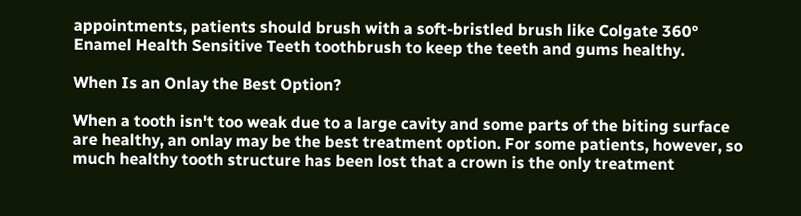appointments, patients should brush with a soft-bristled brush like Colgate 360° Enamel Health Sensitive Teeth toothbrush to keep the teeth and gums healthy.

When Is an Onlay the Best Option?

When a tooth isn't too weak due to a large cavity and some parts of the biting surface are healthy, an onlay may be the best treatment option. For some patients, however, so much healthy tooth structure has been lost that a crown is the only treatment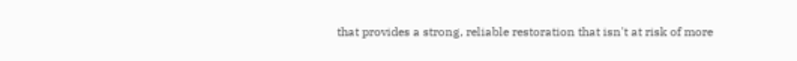that provides a strong, reliable restoration that isn't at risk of more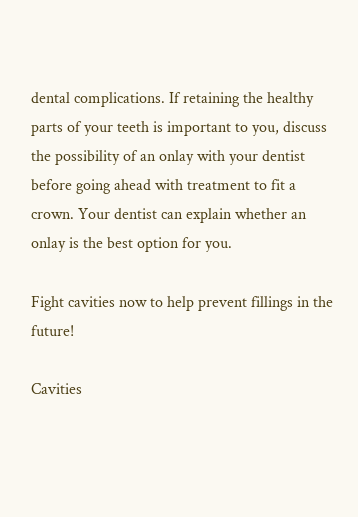dental complications. If retaining the healthy parts of your teeth is important to you, discuss the possibility of an onlay with your dentist before going ahead with treatment to fit a crown. Your dentist can explain whether an onlay is the best option for you.

Fight cavities now to help prevent fillings in the future!

Cavities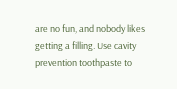are no fun, and nobody likes getting a filling. Use cavity prevention toothpaste to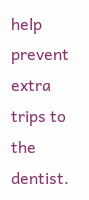help prevent extra trips to the dentist.